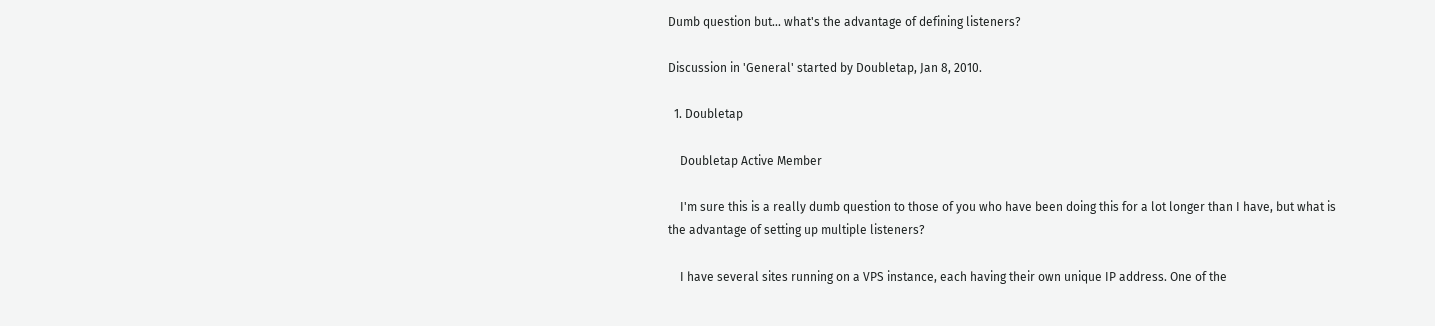Dumb question but... what's the advantage of defining listeners?

Discussion in 'General' started by Doubletap, Jan 8, 2010.

  1. Doubletap

    Doubletap Active Member

    I'm sure this is a really dumb question to those of you who have been doing this for a lot longer than I have, but what is the advantage of setting up multiple listeners?

    I have several sites running on a VPS instance, each having their own unique IP address. One of the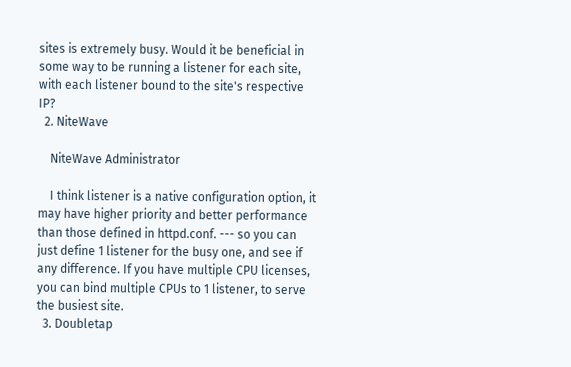sites is extremely busy. Would it be beneficial in some way to be running a listener for each site, with each listener bound to the site's respective IP?
  2. NiteWave

    NiteWave Administrator

    I think listener is a native configuration option, it may have higher priority and better performance than those defined in httpd.conf. --- so you can just define 1 listener for the busy one, and see if any difference. If you have multiple CPU licenses, you can bind multiple CPUs to 1 listener, to serve the busiest site.
  3. Doubletap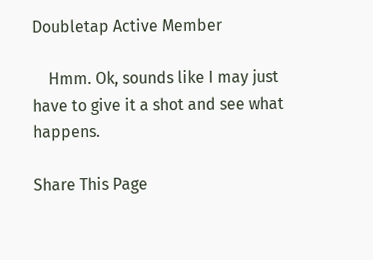Doubletap Active Member

    Hmm. Ok, sounds like I may just have to give it a shot and see what happens.

Share This Page